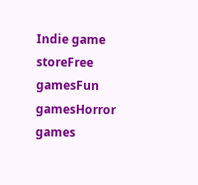Indie game storeFree gamesFun gamesHorror games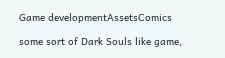Game developmentAssetsComics

some sort of Dark Souls like game,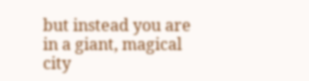but instead you are in a giant, magical city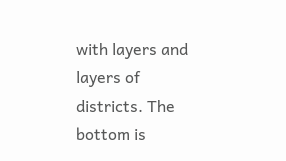with layers and layers of districts. The bottom is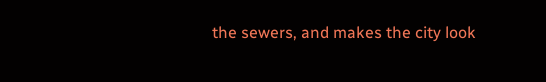the sewers, and makes the city look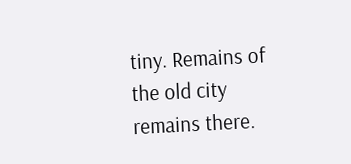tiny. Remains of the old city remains there.